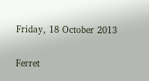Friday, 18 October 2013

Ferret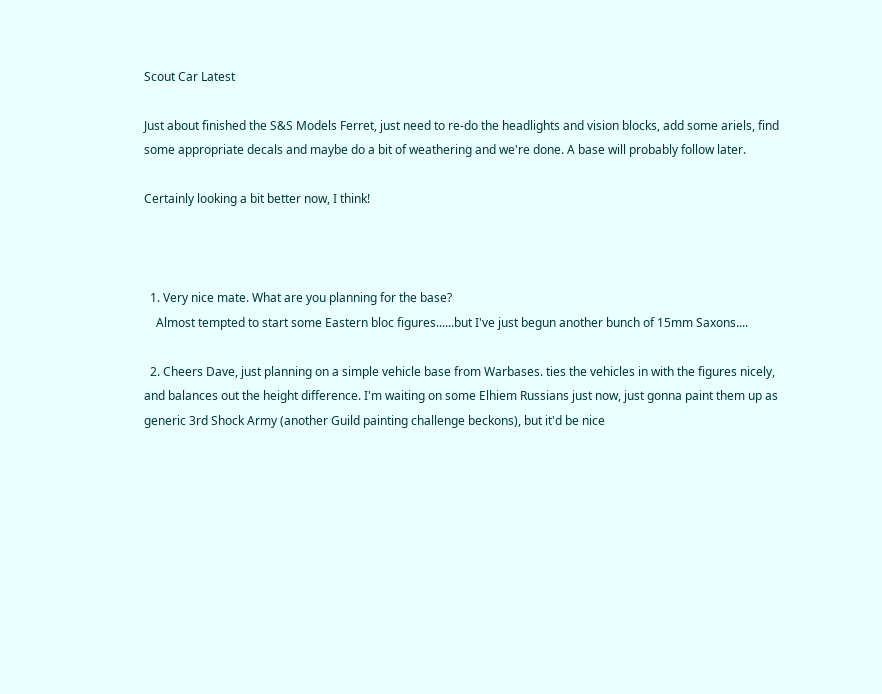Scout Car Latest

Just about finished the S&S Models Ferret, just need to re-do the headlights and vision blocks, add some ariels, find some appropriate decals and maybe do a bit of weathering and we're done. A base will probably follow later.

Certainly looking a bit better now, I think!



  1. Very nice mate. What are you planning for the base?
    Almost tempted to start some Eastern bloc figures......but I've just begun another bunch of 15mm Saxons....

  2. Cheers Dave, just planning on a simple vehicle base from Warbases. ties the vehicles in with the figures nicely, and balances out the height difference. I'm waiting on some Elhiem Russians just now, just gonna paint them up as generic 3rd Shock Army (another Guild painting challenge beckons), but it'd be nice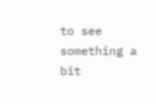to see something a bit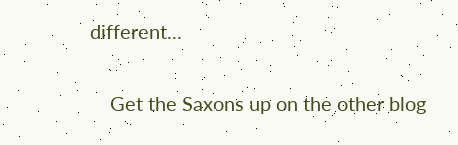different...

    Get the Saxons up on the other blog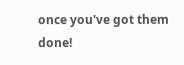once you've got them done!